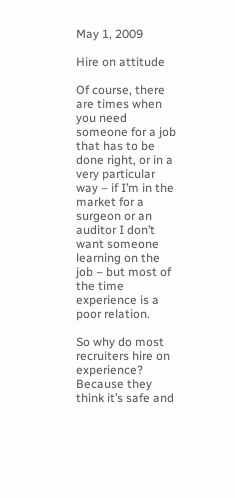May 1, 2009

Hire on attitude

Of course, there are times when you need someone for a job that has to be done right, or in a very particular way – if I’m in the market for a surgeon or an auditor I don’t want someone learning on the job – but most of the time experience is a poor relation.

So why do most recruiters hire on experience? Because they think it’s safe and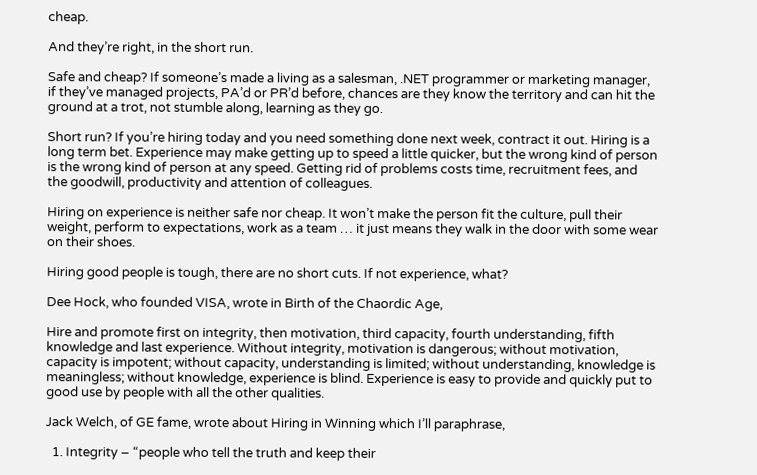cheap.

And they’re right, in the short run.

Safe and cheap? If someone’s made a living as a salesman, .NET programmer or marketing manager, if they’ve managed projects, PA’d or PR’d before, chances are they know the territory and can hit the ground at a trot, not stumble along, learning as they go.

Short run? If you’re hiring today and you need something done next week, contract it out. Hiring is a long term bet. Experience may make getting up to speed a little quicker, but the wrong kind of person is the wrong kind of person at any speed. Getting rid of problems costs time, recruitment fees, and the goodwill, productivity and attention of colleagues.

Hiring on experience is neither safe nor cheap. It won’t make the person fit the culture, pull their weight, perform to expectations, work as a team … it just means they walk in the door with some wear on their shoes.

Hiring good people is tough, there are no short cuts. If not experience, what?

Dee Hock, who founded VISA, wrote in Birth of the Chaordic Age,

Hire and promote first on integrity, then motivation, third capacity, fourth understanding, fifth knowledge and last experience. Without integrity, motivation is dangerous; without motivation, capacity is impotent; without capacity, understanding is limited; without understanding, knowledge is meaningless; without knowledge, experience is blind. Experience is easy to provide and quickly put to good use by people with all the other qualities.

Jack Welch, of GE fame, wrote about Hiring in Winning which I’ll paraphrase,

  1. Integrity – “people who tell the truth and keep their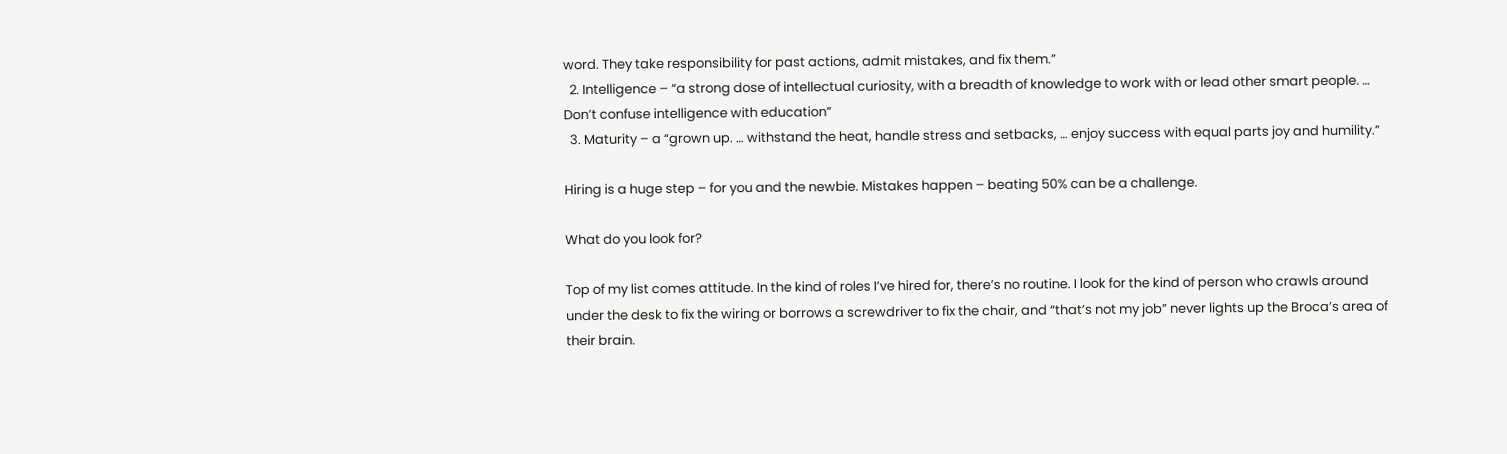word. They take responsibility for past actions, admit mistakes, and fix them.”
  2. Intelligence – “a strong dose of intellectual curiosity, with a breadth of knowledge to work with or lead other smart people. … Don’t confuse intelligence with education”
  3. Maturity – a “grown up. … withstand the heat, handle stress and setbacks, … enjoy success with equal parts joy and humility.”

Hiring is a huge step – for you and the newbie. Mistakes happen – beating 50% can be a challenge.

What do you look for?

Top of my list comes attitude. In the kind of roles I’ve hired for, there’s no routine. I look for the kind of person who crawls around under the desk to fix the wiring or borrows a screwdriver to fix the chair, and “that’s not my job” never lights up the Broca’s area of their brain.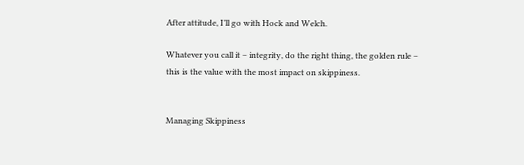After attitude, I’ll go with Hock and Welch.

Whatever you call it – integrity, do the right thing, the golden rule – this is the value with the most impact on skippiness.


Managing Skippiness